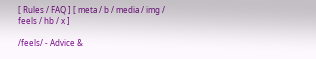[ Rules / FAQ ] [ meta / b / media / img / feels / hb / x ]

/feels/ - Advice &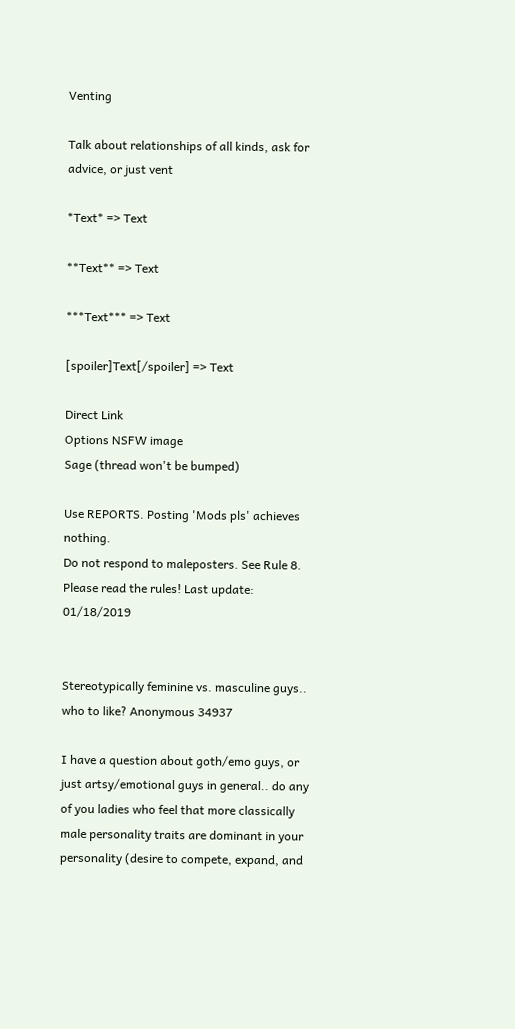Venting

Talk about relationships of all kinds, ask for advice, or just vent

*Text* => Text

**Text** => Text

***Text*** => Text

[spoiler]Text[/spoiler] => Text

Direct Link
Options NSFW image
Sage (thread won't be bumped)

Use REPORTS. Posting 'Mods pls' achieves nothing.
Do not respond to maleposters. See Rule 8.
Please read the rules! Last update: 01/18/2019


Stereotypically feminine vs. masculine guys.. who to like? Anonymous 34937

I have a question about goth/emo guys, or just artsy/emotional guys in general.. do any of you ladies who feel that more classically male personality traits are dominant in your personality (desire to compete, expand, and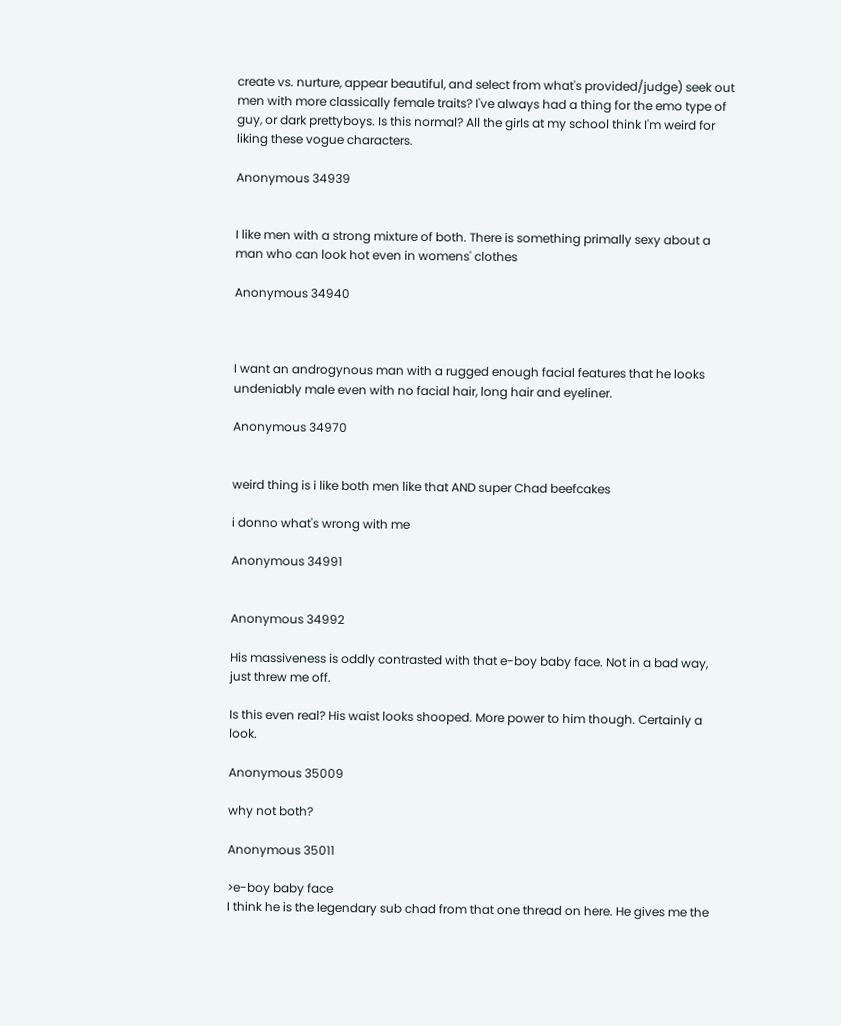create vs. nurture, appear beautiful, and select from what's provided/judge) seek out men with more classically female traits? I've always had a thing for the emo type of guy, or dark prettyboys. Is this normal? All the girls at my school think I'm weird for liking these vogue characters.

Anonymous 34939


I like men with a strong mixture of both. There is something primally sexy about a man who can look hot even in womens' clothes

Anonymous 34940



I want an androgynous man with a rugged enough facial features that he looks undeniably male even with no facial hair, long hair and eyeliner.

Anonymous 34970


weird thing is i like both men like that AND super Chad beefcakes

i donno what's wrong with me

Anonymous 34991


Anonymous 34992

His massiveness is oddly contrasted with that e-boy baby face. Not in a bad way, just threw me off.

Is this even real? His waist looks shooped. More power to him though. Certainly a look.

Anonymous 35009

why not both?

Anonymous 35011

>e-boy baby face
I think he is the legendary sub chad from that one thread on here. He gives me the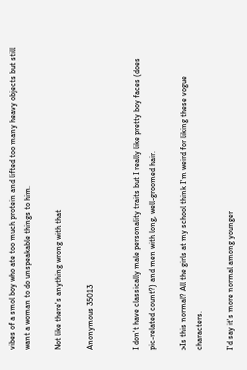vibes of a smol boy who ate too much protein and lifted too many heavy objects but still want a woman to do unspeakable things to him.

Not like there's anything wrong with that

Anonymous 35013


I don't have classically male personality traits but I really like pretty boy faces (does pic-related count?) and men with long, well-groomed hair.

>Is this normal? All the girls at my school think I'm weird for liking these vogue characters.

I'd say it's more normal among younger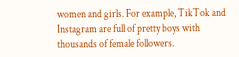women and girls. For example, TikTok and Instagram are full of pretty boys with thousands of female followers.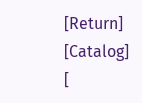[Return] [Catalog]
[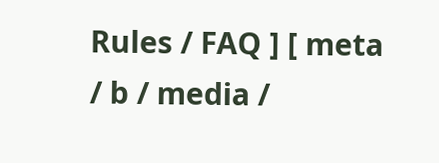Rules / FAQ ] [ meta / b / media /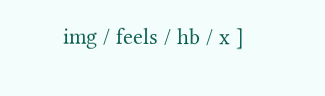img / feels / hb / x ]